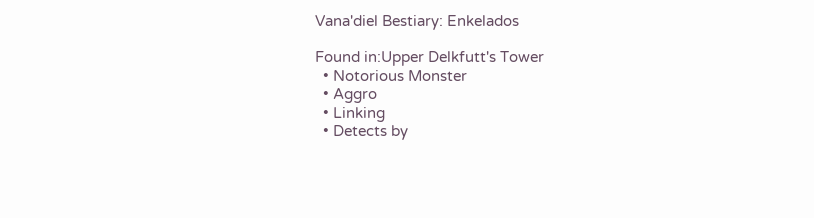Vana'diel Bestiary: Enkelados

Found in:Upper Delkfutt's Tower
  • Notorious Monster
  • Aggro
  • Linking
  • Detects by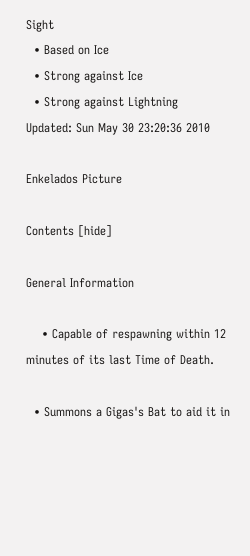Sight
  • Based on Ice
  • Strong against Ice
  • Strong against Lightning
Updated: Sun May 30 23:20:36 2010

Enkelados Picture

Contents [hide]

General Information

    • Capable of respawning within 12 minutes of its last Time of Death.

  • Summons a Gigas's Bat to aid it in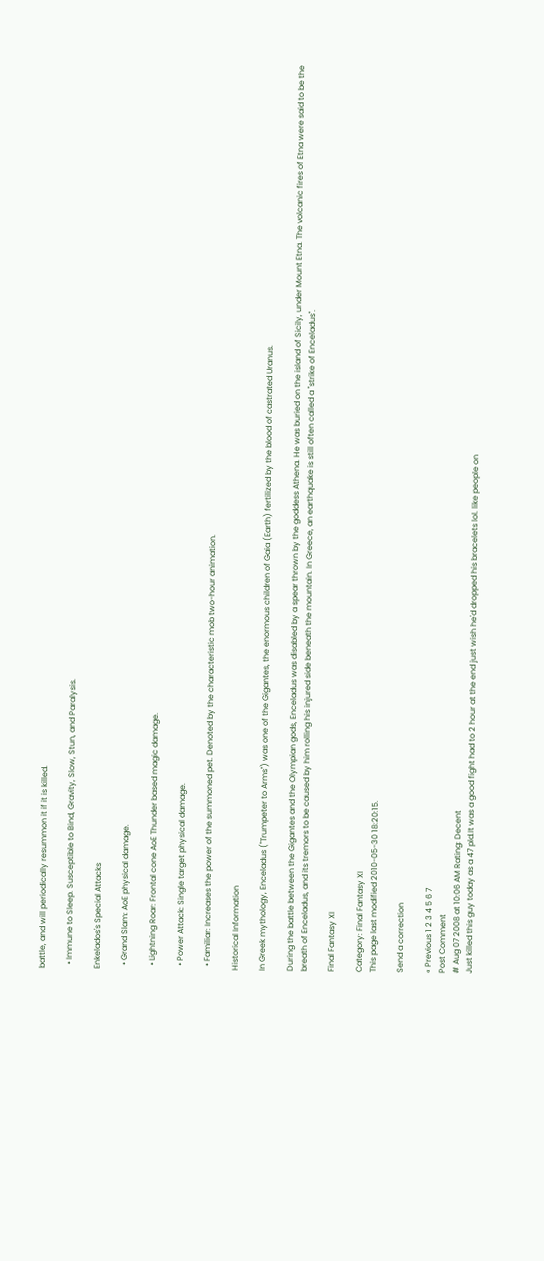battle, and will periodically resummon it if it is killed.

  • Immune to Sleep. Susceptible to Bind, Gravity, Slow, Stun, and Paralysis.

Enkelados's Special Attacks

  • Grand Slam: AoE physical damage.

  • Lightning Roar: Frontal cone AoE Thunder based magic damage.

  • Power Attack: Single target physical damage.

  • Familiar: Increases the power of the summoned pet. Denoted by the characteristic mob two-hour animation.

Historical Information

In Greek mythology, Enceladus ("Trumpeter to Arms") was one of the Gigantes, the enormous children of Gaia (Earth) fertilized by the blood of castrated Uranus.

During the battle between the Gigantes and the Olympian gods, Enceladus was disabled by a spear thrown by the goddess Athena. He was buried on the island of Sicily, under Mount Etna. The volcanic fires of Etna were said to be the breath of Enceladus, and its tremors to be caused by him rolling his injured side beneath the mountain. In Greece, an earthquake is still often called a "strike of Enceladus".

Final Fantasy XI

Category: Final Fantasy XI
This page last modified 2010-05-30 18:20:15.

Send a correction

« Previous 1 2 3 4 5 6 7
Post Comment
# Aug 07 2008 at 10:06 AM Rating: Decent
Just killed this guy today as a 47 pld.It was a good fight had to 2 hour at the end just wish he'd dropped his bracelets lol. like people on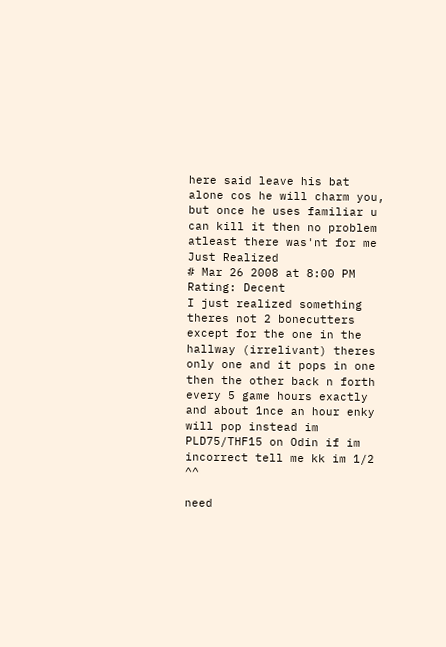here said leave his bat alone cos he will charm you, but once he uses familiar u can kill it then no problem atleast there was'nt for me
Just Realized
# Mar 26 2008 at 8:00 PM Rating: Decent
I just realized something theres not 2 bonecutters except for the one in the hallway (irrelivant) theres only one and it pops in one then the other back n forth every 5 game hours exactly and about 1nce an hour enky will pop instead im PLD75/THF15 on Odin if im incorrect tell me kk im 1/2 ^^

need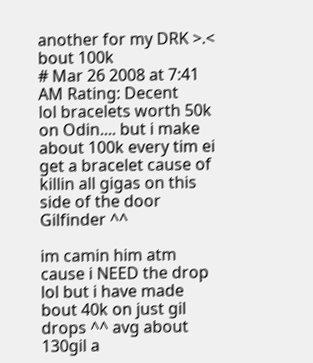another for my DRK >.<
bout 100k
# Mar 26 2008 at 7:41 AM Rating: Decent
lol bracelets worth 50k on Odin.... but i make about 100k every tim ei get a bracelet cause of killin all gigas on this side of the door Gilfinder ^^

im camin him atm cause i NEED the drop lol but i have made bout 40k on just gil drops ^^ avg about 130gil a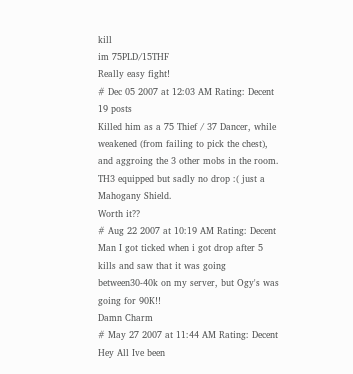kill
im 75PLD/15THF
Really easy fight!
# Dec 05 2007 at 12:03 AM Rating: Decent
19 posts
Killed him as a 75 Thief / 37 Dancer, while weakened (from failing to pick the chest), and aggroing the 3 other mobs in the room. TH3 equipped but sadly no drop :( just a Mahogany Shield.
Worth it??
# Aug 22 2007 at 10:19 AM Rating: Decent
Man I got ticked when i got drop after 5 kills and saw that it was going between30-40k on my server, but Ogy's was going for 90K!!
Damn Charm
# May 27 2007 at 11:44 AM Rating: Decent
Hey All Ive been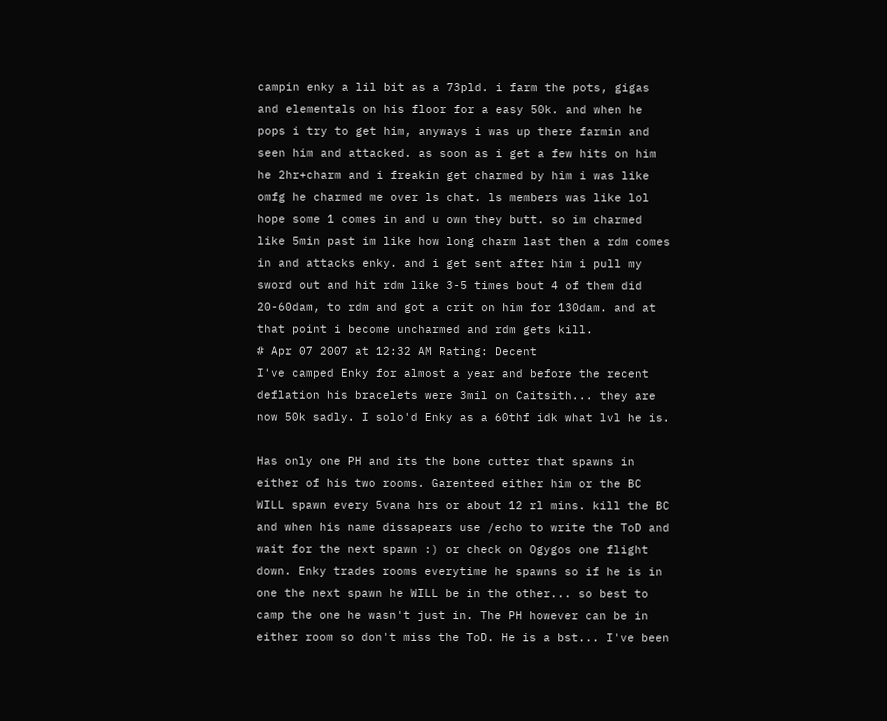campin enky a lil bit as a 73pld. i farm the pots, gigas and elementals on his floor for a easy 50k. and when he pops i try to get him, anyways i was up there farmin and seen him and attacked. as soon as i get a few hits on him he 2hr+charm and i freakin get charmed by him i was like omfg he charmed me over ls chat. ls members was like lol hope some 1 comes in and u own they butt. so im charmed like 5min past im like how long charm last then a rdm comes in and attacks enky. and i get sent after him i pull my sword out and hit rdm like 3-5 times bout 4 of them did 20-60dam, to rdm and got a crit on him for 130dam. and at that point i become uncharmed and rdm gets kill.
# Apr 07 2007 at 12:32 AM Rating: Decent
I've camped Enky for almost a year and before the recent deflation his bracelets were 3mil on Caitsith... they are now 50k sadly. I solo'd Enky as a 60thf idk what lvl he is.

Has only one PH and its the bone cutter that spawns in either of his two rooms. Garenteed either him or the BC WILL spawn every 5vana hrs or about 12 rl mins. kill the BC and when his name dissapears use /echo to write the ToD and wait for the next spawn :) or check on Ogygos one flight down. Enky trades rooms everytime he spawns so if he is in one the next spawn he WILL be in the other... so best to camp the one he wasn't just in. The PH however can be in either room so don't miss the ToD. He is a bst... I've been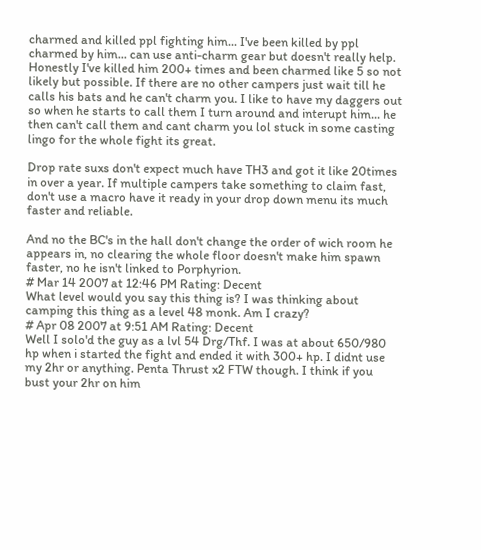charmed and killed ppl fighting him... I've been killed by ppl charmed by him... can use anti-charm gear but doesn't really help. Honestly I've killed him 200+ times and been charmed like 5 so not likely but possible. If there are no other campers just wait till he calls his bats and he can't charm you. I like to have my daggers out so when he starts to call them I turn around and interupt him... he then can't call them and cant charm you lol stuck in some casting lingo for the whole fight its great.

Drop rate suxs don't expect much have TH3 and got it like 20times in over a year. If multiple campers take something to claim fast, don't use a macro have it ready in your drop down menu its much faster and reliable.

And no the BC's in the hall don't change the order of wich room he appears in, no clearing the whole floor doesn't make him spawn faster, no he isn't linked to Porphyrion.
# Mar 14 2007 at 12:46 PM Rating: Decent
What level would you say this thing is? I was thinking about camping this thing as a level 48 monk. Am I crazy?
# Apr 08 2007 at 9:51 AM Rating: Decent
Well I solo'd the guy as a lvl 54 Drg/Thf. I was at about 650/980 hp when i started the fight and ended it with 300+ hp. I didnt use my 2hr or anything. Penta Thrust x2 FTW though. I think if you bust your 2hr on him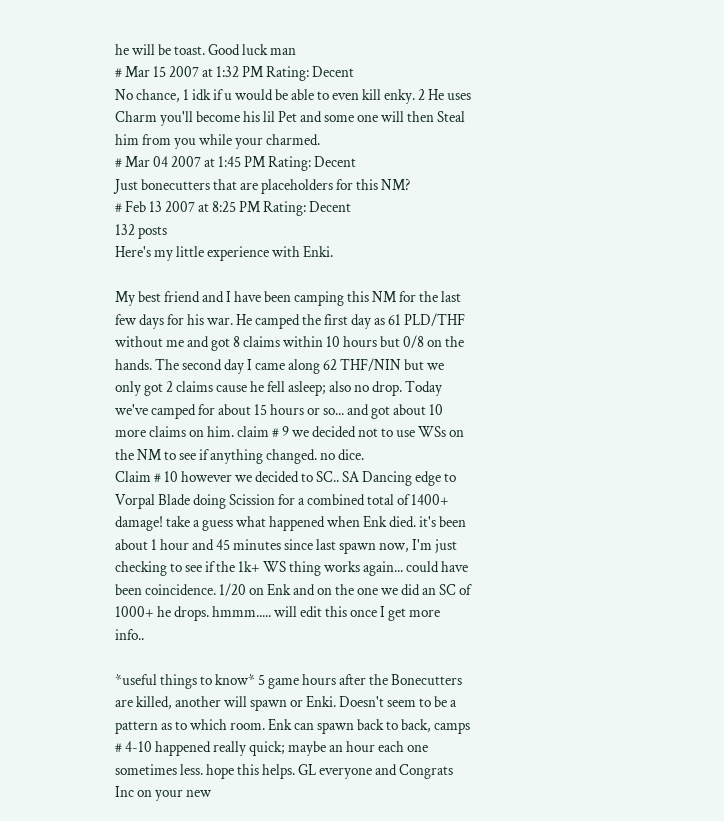he will be toast. Good luck man
# Mar 15 2007 at 1:32 PM Rating: Decent
No chance, 1 idk if u would be able to even kill enky. 2 He uses Charm you'll become his lil Pet and some one will then Steal him from you while your charmed.
# Mar 04 2007 at 1:45 PM Rating: Decent
Just bonecutters that are placeholders for this NM?
# Feb 13 2007 at 8:25 PM Rating: Decent
132 posts
Here's my little experience with Enki.

My best friend and I have been camping this NM for the last few days for his war. He camped the first day as 61 PLD/THF without me and got 8 claims within 10 hours but 0/8 on the hands. The second day I came along 62 THF/NIN but we only got 2 claims cause he fell asleep; also no drop. Today we've camped for about 15 hours or so... and got about 10 more claims on him. claim # 9 we decided not to use WSs on the NM to see if anything changed. no dice.
Claim # 10 however we decided to SC.. SA Dancing edge to Vorpal Blade doing Scission for a combined total of 1400+ damage! take a guess what happened when Enk died. it's been about 1 hour and 45 minutes since last spawn now, I'm just checking to see if the 1k+ WS thing works again... could have been coincidence. 1/20 on Enk and on the one we did an SC of 1000+ he drops. hmmm..... will edit this once I get more info..

*useful things to know* 5 game hours after the Bonecutters are killed, another will spawn or Enki. Doesn't seem to be a pattern as to which room. Enk can spawn back to back, camps # 4-10 happened really quick; maybe an hour each one sometimes less. hope this helps. GL everyone and Congrats Inc on your new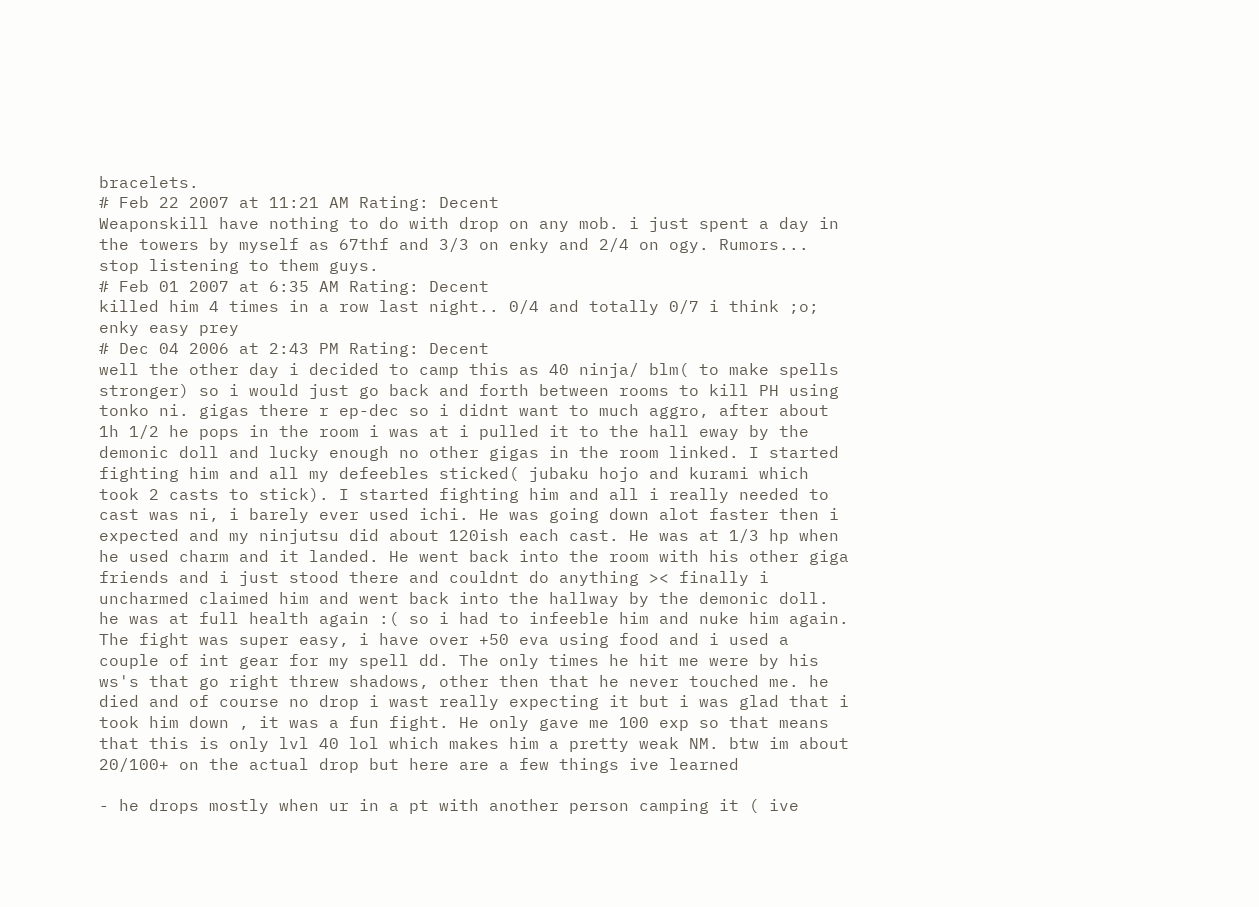bracelets.
# Feb 22 2007 at 11:21 AM Rating: Decent
Weaponskill have nothing to do with drop on any mob. i just spent a day in the towers by myself as 67thf and 3/3 on enky and 2/4 on ogy. Rumors... stop listening to them guys.
# Feb 01 2007 at 6:35 AM Rating: Decent
killed him 4 times in a row last night.. 0/4 and totally 0/7 i think ;o;
enky easy prey
# Dec 04 2006 at 2:43 PM Rating: Decent
well the other day i decided to camp this as 40 ninja/ blm( to make spells stronger) so i would just go back and forth between rooms to kill PH using tonko ni. gigas there r ep-dec so i didnt want to much aggro, after about 1h 1/2 he pops in the room i was at i pulled it to the hall eway by the demonic doll and lucky enough no other gigas in the room linked. I started fighting him and all my defeebles sticked( jubaku hojo and kurami which took 2 casts to stick). I started fighting him and all i really needed to cast was ni, i barely ever used ichi. He was going down alot faster then i expected and my ninjutsu did about 120ish each cast. He was at 1/3 hp when he used charm and it landed. He went back into the room with his other giga friends and i just stood there and couldnt do anything >< finally i uncharmed claimed him and went back into the hallway by the demonic doll. he was at full health again :( so i had to infeeble him and nuke him again. The fight was super easy, i have over +50 eva using food and i used a couple of int gear for my spell dd. The only times he hit me were by his ws's that go right threw shadows, other then that he never touched me. he died and of course no drop i wast really expecting it but i was glad that i took him down , it was a fun fight. He only gave me 100 exp so that means that this is only lvl 40 lol which makes him a pretty weak NM. btw im about 20/100+ on the actual drop but here are a few things ive learned

- he drops mostly when ur in a pt with another person camping it ( ive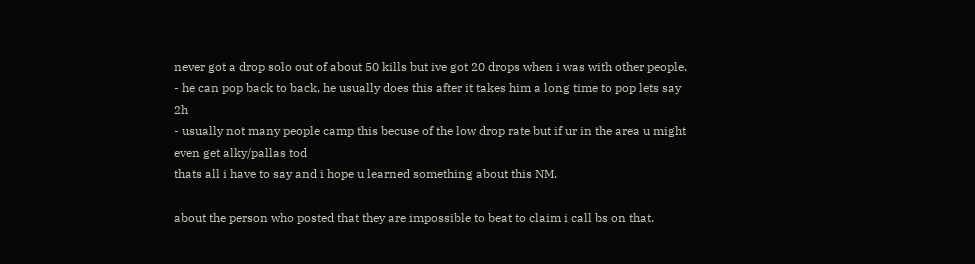never got a drop solo out of about 50 kills but ive got 20 drops when i was with other people.
- he can pop back to back, he usually does this after it takes him a long time to pop lets say 2h
- usually not many people camp this becuse of the low drop rate but if ur in the area u might even get alky/pallas tod
thats all i have to say and i hope u learned something about this NM.

about the person who posted that they are impossible to beat to claim i call bs on that.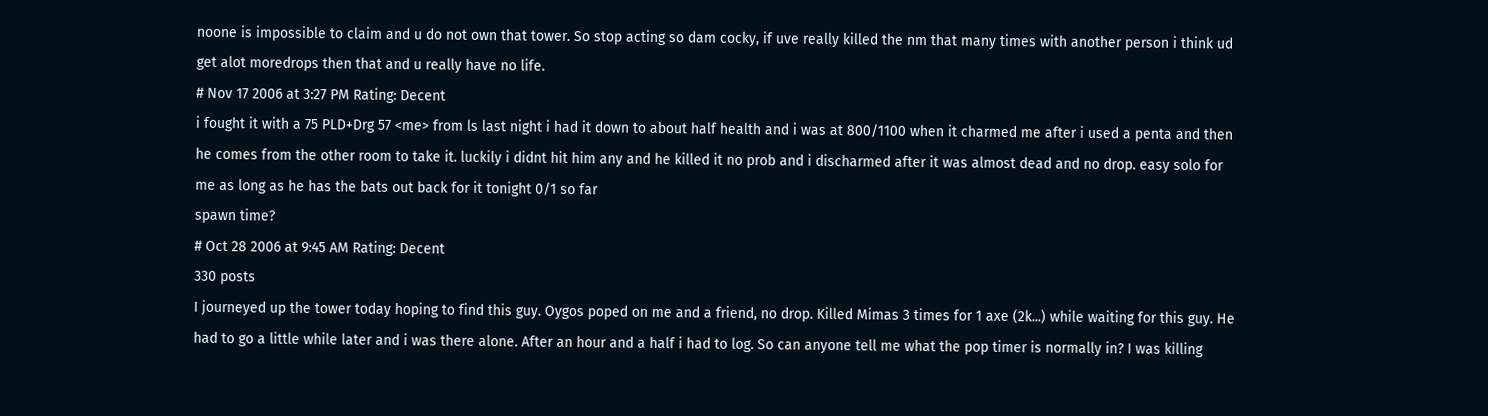noone is impossible to claim and u do not own that tower. So stop acting so dam cocky, if uve really killed the nm that many times with another person i think ud get alot moredrops then that and u really have no life.
# Nov 17 2006 at 3:27 PM Rating: Decent
i fought it with a 75 PLD+Drg 57 <me> from ls last night i had it down to about half health and i was at 800/1100 when it charmed me after i used a penta and then he comes from the other room to take it. luckily i didnt hit him any and he killed it no prob and i discharmed after it was almost dead and no drop. easy solo for me as long as he has the bats out back for it tonight 0/1 so far
spawn time?
# Oct 28 2006 at 9:45 AM Rating: Decent
330 posts
I journeyed up the tower today hoping to find this guy. Oygos poped on me and a friend, no drop. Killed Mimas 3 times for 1 axe (2k...) while waiting for this guy. He had to go a little while later and i was there alone. After an hour and a half i had to log. So can anyone tell me what the pop timer is normally in? I was killing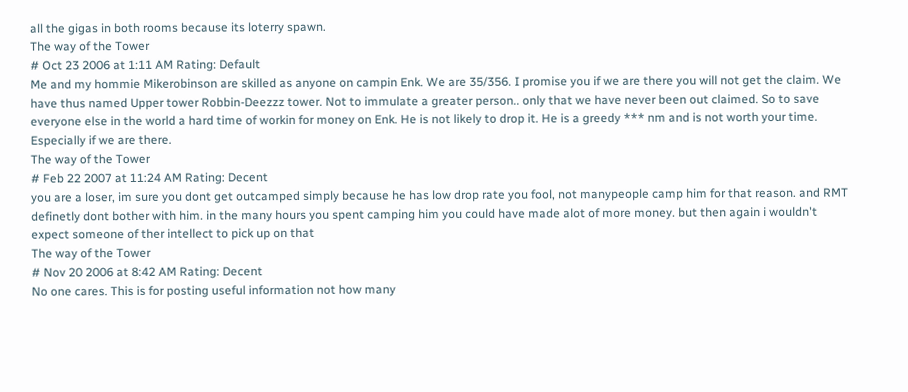all the gigas in both rooms because its loterry spawn.
The way of the Tower
# Oct 23 2006 at 1:11 AM Rating: Default
Me and my hommie Mikerobinson are skilled as anyone on campin Enk. We are 35/356. I promise you if we are there you will not get the claim. We have thus named Upper tower Robbin-Deezzz tower. Not to immulate a greater person.. only that we have never been out claimed. So to save everyone else in the world a hard time of workin for money on Enk. He is not likely to drop it. He is a greedy *** nm and is not worth your time. Especially if we are there.
The way of the Tower
# Feb 22 2007 at 11:24 AM Rating: Decent
you are a loser, im sure you dont get outcamped simply because he has low drop rate you fool, not manypeople camp him for that reason. and RMT definetly dont bother with him. in the many hours you spent camping him you could have made alot of more money. but then again i wouldn't expect someone of ther intellect to pick up on that
The way of the Tower
# Nov 20 2006 at 8:42 AM Rating: Decent
No one cares. This is for posting useful information not how many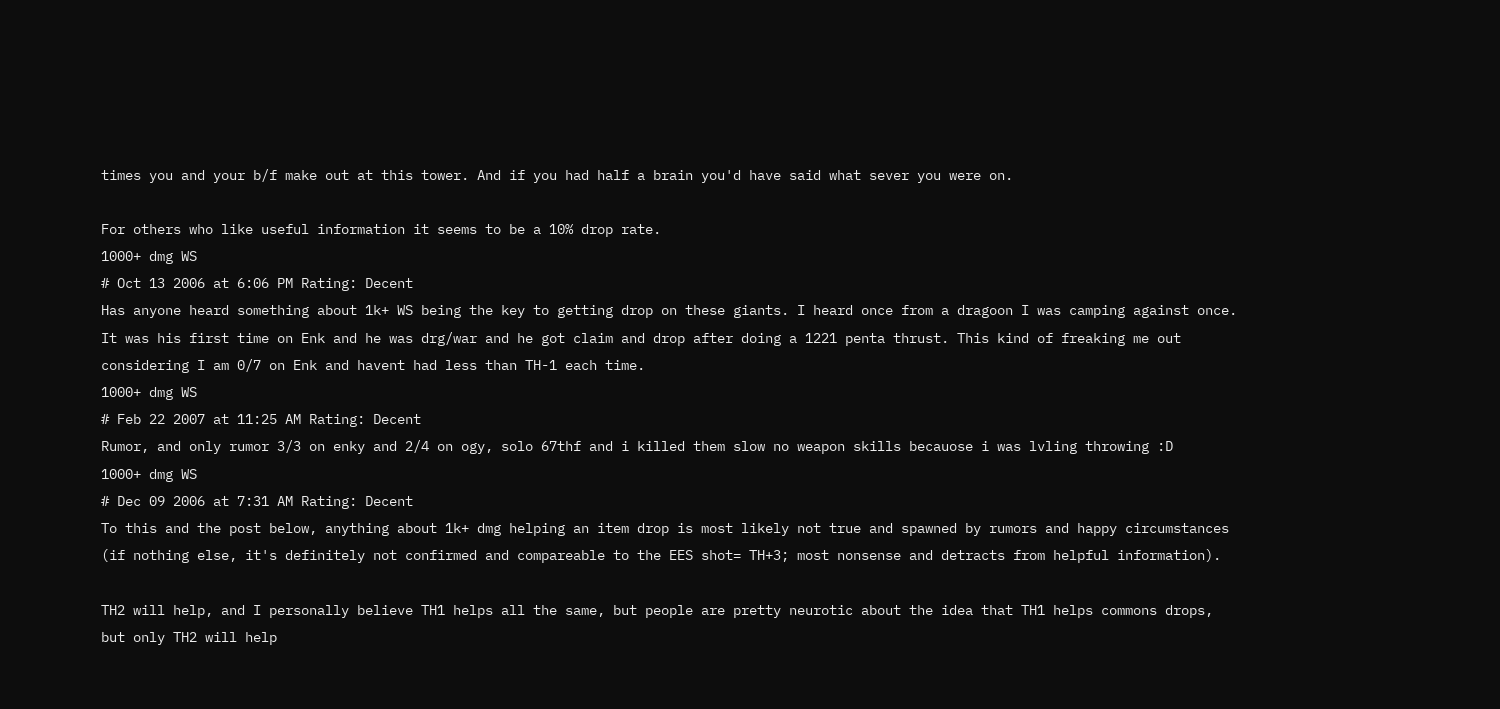times you and your b/f make out at this tower. And if you had half a brain you'd have said what sever you were on.

For others who like useful information it seems to be a 10% drop rate.
1000+ dmg WS
# Oct 13 2006 at 6:06 PM Rating: Decent
Has anyone heard something about 1k+ WS being the key to getting drop on these giants. I heard once from a dragoon I was camping against once. It was his first time on Enk and he was drg/war and he got claim and drop after doing a 1221 penta thrust. This kind of freaking me out considering I am 0/7 on Enk and havent had less than TH-1 each time.
1000+ dmg WS
# Feb 22 2007 at 11:25 AM Rating: Decent
Rumor, and only rumor 3/3 on enky and 2/4 on ogy, solo 67thf and i killed them slow no weapon skills becauose i was lvling throwing :D
1000+ dmg WS
# Dec 09 2006 at 7:31 AM Rating: Decent
To this and the post below, anything about 1k+ dmg helping an item drop is most likely not true and spawned by rumors and happy circumstances (if nothing else, it's definitely not confirmed and compareable to the EES shot= TH+3; most nonsense and detracts from helpful information).

TH2 will help, and I personally believe TH1 helps all the same, but people are pretty neurotic about the idea that TH1 helps commons drops, but only TH2 will help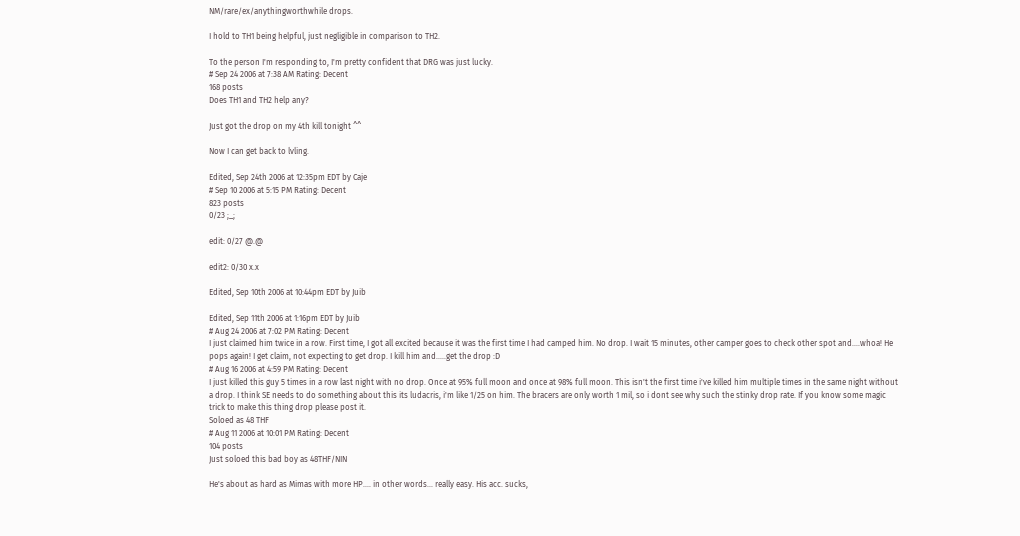NM/rare/ex/anythingworthwhile drops.

I hold to TH1 being helpful, just negligible in comparison to TH2.

To the person I'm responding to, I'm pretty confident that DRG was just lucky.
# Sep 24 2006 at 7:38 AM Rating: Decent
168 posts
Does TH1 and TH2 help any?

Just got the drop on my 4th kill tonight ^^

Now I can get back to lvling.

Edited, Sep 24th 2006 at 12:35pm EDT by Caje
# Sep 10 2006 at 5:15 PM Rating: Decent
823 posts
0/23 ;_;

edit: 0/27 @.@

edit2: 0/30 x.x

Edited, Sep 10th 2006 at 10:44pm EDT by Juib

Edited, Sep 11th 2006 at 1:16pm EDT by Juib
# Aug 24 2006 at 7:02 PM Rating: Decent
I just claimed him twice in a row. First time, I got all excited because it was the first time I had camped him. No drop. I wait 15 minutes, other camper goes to check other spot and....whoa! He pops again! I get claim, not expecting to get drop. I kill him and.....get the drop :D
# Aug 16 2006 at 4:59 PM Rating: Decent
I just killed this guy 5 times in a row last night with no drop. Once at 95% full moon and once at 98% full moon. This isn't the first time i've killed him multiple times in the same night without a drop. I think SE needs to do something about this its ludacris, i'm like 1/25 on him. The bracers are only worth 1 mil, so i dont see why such the stinky drop rate. If you know some magic trick to make this thing drop please post it.
Soloed as 48 THF
# Aug 11 2006 at 10:01 PM Rating: Decent
104 posts
Just soloed this bad boy as 48THF/NIN

He's about as hard as Mimas with more HP.... in other words... really easy. His acc. sucks,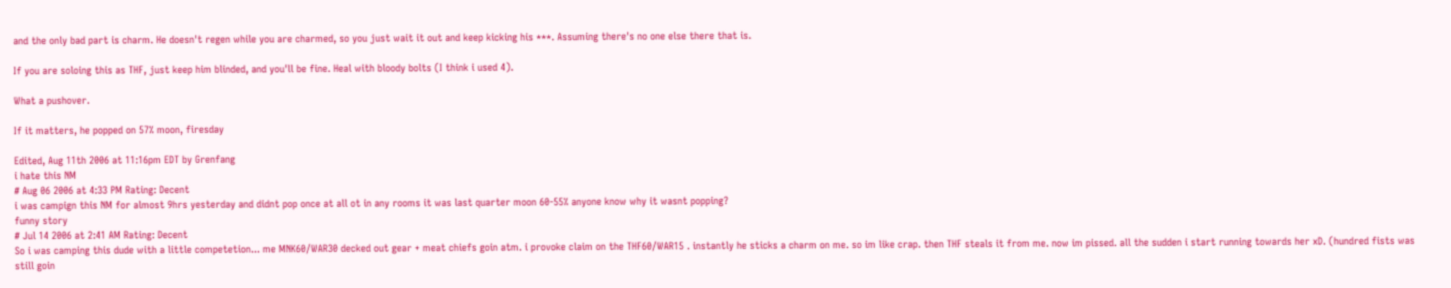and the only bad part is charm. He doesn't regen while you are charmed, so you just wait it out and keep kicking his ***. Assuming there's no one else there that is.

If you are soloing this as THF, just keep him blinded, and you'll be fine. Heal with bloody bolts (I think i used 4).

What a pushover.

If it matters, he popped on 57% moon, firesday

Edited, Aug 11th 2006 at 11:16pm EDT by Grenfang
i hate this NM
# Aug 06 2006 at 4:33 PM Rating: Decent
i was campign this NM for almost 9hrs yesterday and didnt pop once at all ot in any rooms it was last quarter moon 60-55% anyone know why it wasnt popping?
funny story
# Jul 14 2006 at 2:41 AM Rating: Decent
So i was camping this dude with a little competetion... me MNK60/WAR30 decked out gear + meat chiefs goin atm. i provoke claim on the THF60/WAR15 . instantly he sticks a charm on me. so im like crap. then THF steals it from me. now im pissed. all the sudden i start running towards her xD. (hundred fists was still goin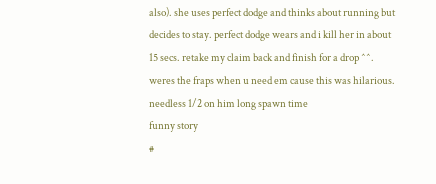also). she uses perfect dodge and thinks about running but decides to stay. perfect dodge wears and i kill her in about 15 secs. retake my claim back and finish for a drop ^^. weres the fraps when u need em cause this was hilarious. needless 1/2 on him long spawn time
funny story
#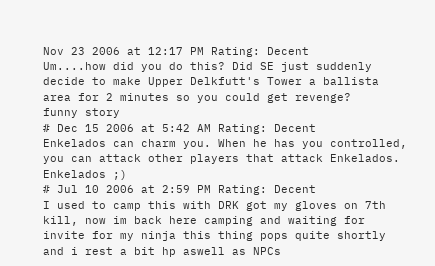Nov 23 2006 at 12:17 PM Rating: Decent
Um....how did you do this? Did SE just suddenly decide to make Upper Delkfutt's Tower a ballista area for 2 minutes so you could get revenge?
funny story
# Dec 15 2006 at 5:42 AM Rating: Decent
Enkelados can charm you. When he has you controlled, you can attack other players that attack Enkelados.
Enkelados ;)
# Jul 10 2006 at 2:59 PM Rating: Decent
I used to camp this with DRK got my gloves on 7th kill, now im back here camping and waiting for invite for my ninja this thing pops quite shortly and i rest a bit hp aswell as NPCs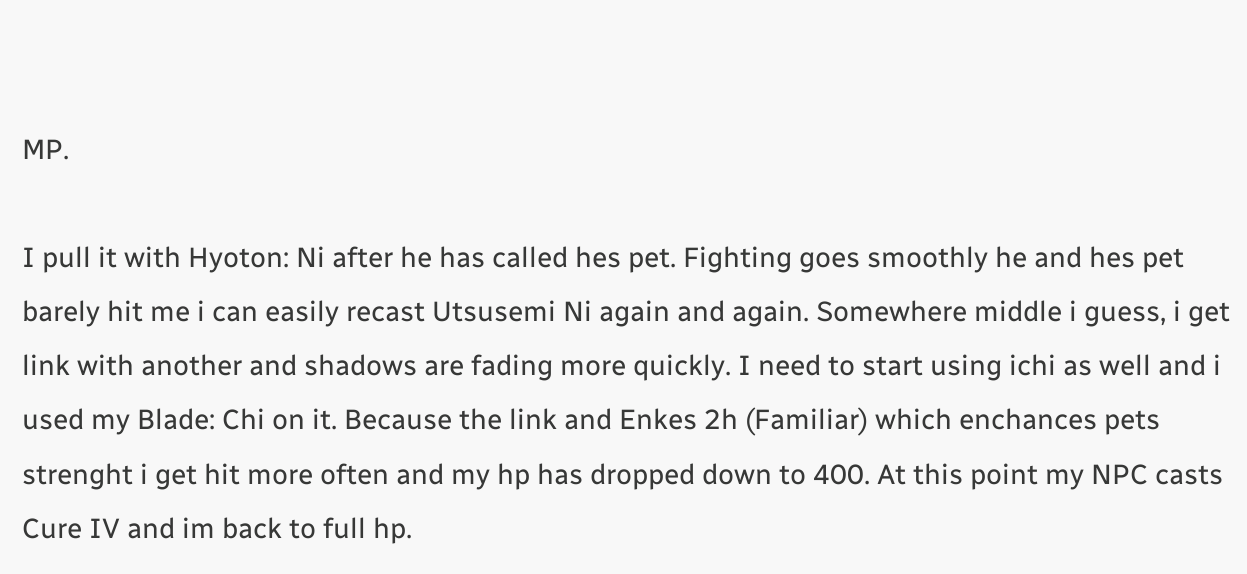MP.

I pull it with Hyoton: Ni after he has called hes pet. Fighting goes smoothly he and hes pet barely hit me i can easily recast Utsusemi Ni again and again. Somewhere middle i guess, i get link with another and shadows are fading more quickly. I need to start using ichi as well and i used my Blade: Chi on it. Because the link and Enkes 2h (Familiar) which enchances pets strenght i get hit more often and my hp has dropped down to 400. At this point my NPC casts Cure IV and im back to full hp.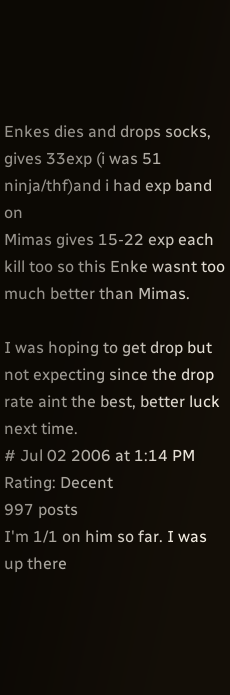Enkes dies and drops socks, gives 33exp (i was 51 ninja/thf)and i had exp band on
Mimas gives 15-22 exp each kill too so this Enke wasnt too much better than Mimas.

I was hoping to get drop but not expecting since the drop rate aint the best, better luck next time.
# Jul 02 2006 at 1:14 PM Rating: Decent
997 posts
I'm 1/1 on him so far. I was up there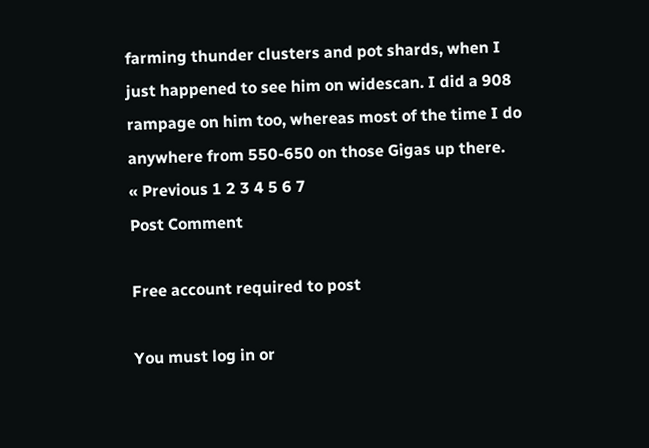farming thunder clusters and pot shards, when I just happened to see him on widescan. I did a 908 rampage on him too, whereas most of the time I do anywhere from 550-650 on those Gigas up there.
« Previous 1 2 3 4 5 6 7
Post Comment

Free account required to post

You must log in or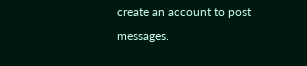create an account to post messages.